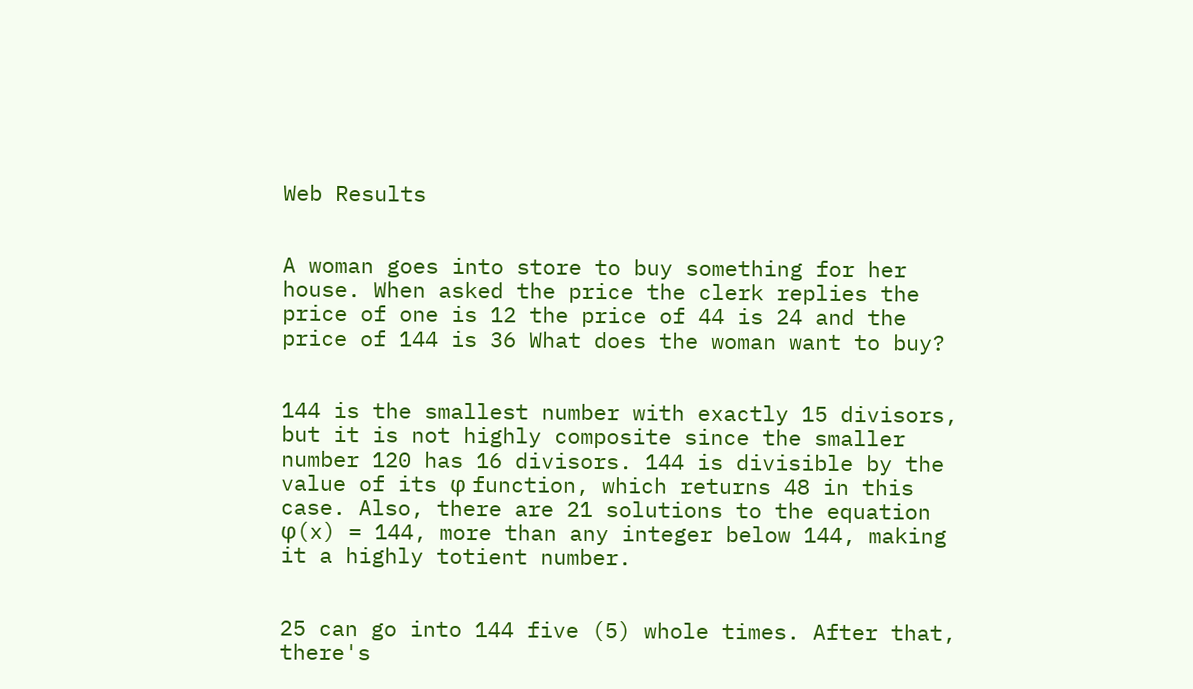Web Results


A woman goes into store to buy something for her house. When asked the price the clerk replies the price of one is 12 the price of 44 is 24 and the price of 144 is 36 What does the woman want to buy?


144 is the smallest number with exactly 15 divisors, but it is not highly composite since the smaller number 120 has 16 divisors. 144 is divisible by the value of its φ function, which returns 48 in this case. Also, there are 21 solutions to the equation φ(x) = 144, more than any integer below 144, making it a highly totient number.


25 can go into 144 five (5) whole times. After that, there's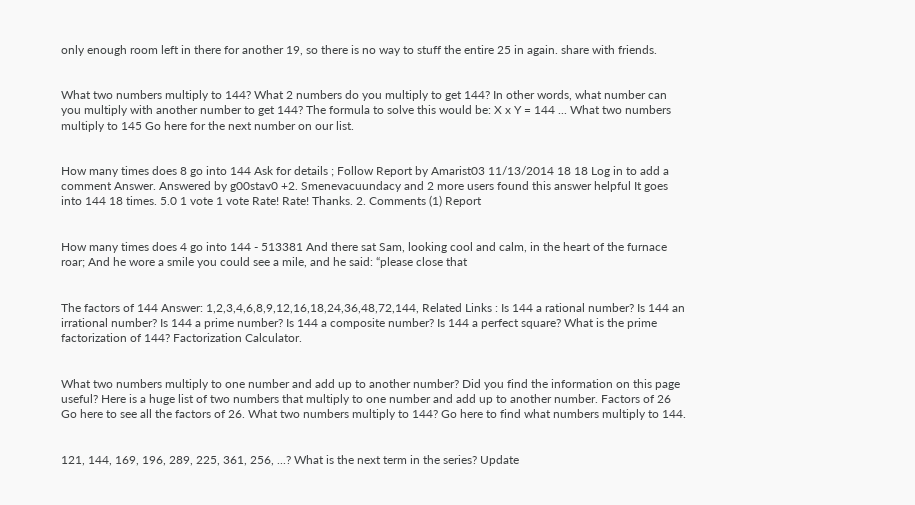only enough room left in there for another 19, so there is no way to stuff the entire 25 in again. share with friends.


What two numbers multiply to 144? What 2 numbers do you multiply to get 144? In other words, what number can you multiply with another number to get 144? The formula to solve this would be: X x Y = 144 ... What two numbers multiply to 145 Go here for the next number on our list.


How many times does 8 go into 144 Ask for details ; Follow Report by Amarist03 11/13/2014 18 18 Log in to add a comment Answer. Answered by g00stav0 +2. Smenevacuundacy and 2 more users found this answer helpful It goes into 144 18 times. 5.0 1 vote 1 vote Rate! Rate! Thanks. 2. Comments (1) Report


How many times does 4 go into 144 - 513381 And there sat Sam, looking cool and calm, in the heart of the furnace roar; And he wore a smile you could see a mile, and he said: “please close that


The factors of 144 Answer: 1,2,3,4,6,8,9,12,16,18,24,36,48,72,144, Related Links : Is 144 a rational number? Is 144 an irrational number? Is 144 a prime number? Is 144 a composite number? Is 144 a perfect square? What is the prime factorization of 144? Factorization Calculator.


What two numbers multiply to one number and add up to another number? Did you find the information on this page useful? Here is a huge list of two numbers that multiply to one number and add up to another number. Factors of 26 Go here to see all the factors of 26. What two numbers multiply to 144? Go here to find what numbers multiply to 144.


121, 144, 169, 196, 289, 225, 361, 256, ...? What is the next term in the series? Update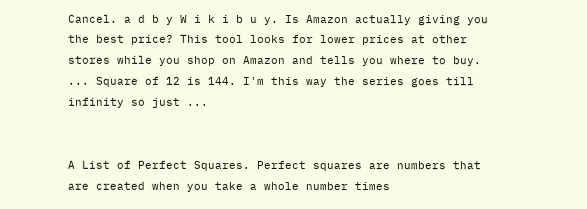Cancel. a d b y W i k i b u y. Is Amazon actually giving you the best price? This tool looks for lower prices at other stores while you shop on Amazon and tells you where to buy. ... Square of 12 is 144. I'm this way the series goes till infinity so just ...


A List of Perfect Squares. Perfect squares are numbers that are created when you take a whole number times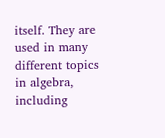itself. They are used in many different topics in algebra, including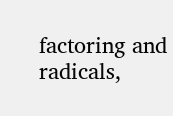factoring and radicals,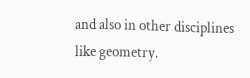and also in other disciplines like geometry.